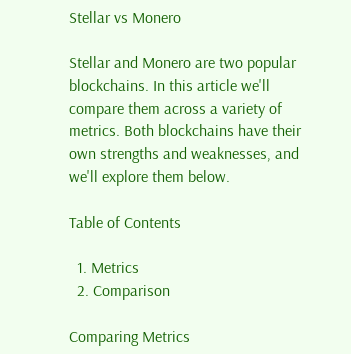Stellar vs Monero

Stellar and Monero are two popular blockchains. In this article we'll compare them across a variety of metrics. Both blockchains have their own strengths and weaknesses, and we'll explore them below.

Table of Contents

  1. Metrics
  2. Comparison

Comparing Metrics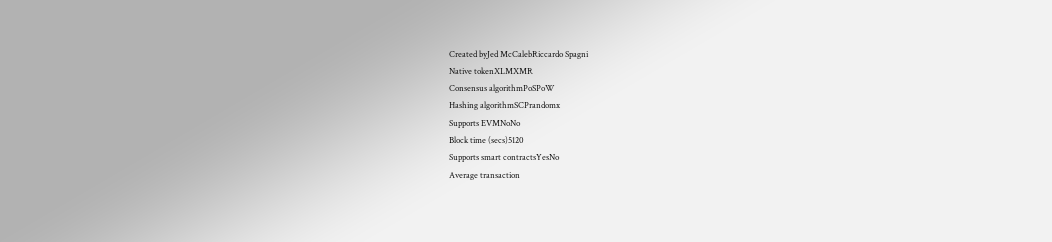Created byJed McCalebRiccardo Spagni
Native tokenXLMXMR
Consensus algorithmPoSPoW
Hashing algorithmSCPrandomx
Supports EVMNoNo
Block time (secs)5120
Supports smart contractsYesNo
Average transaction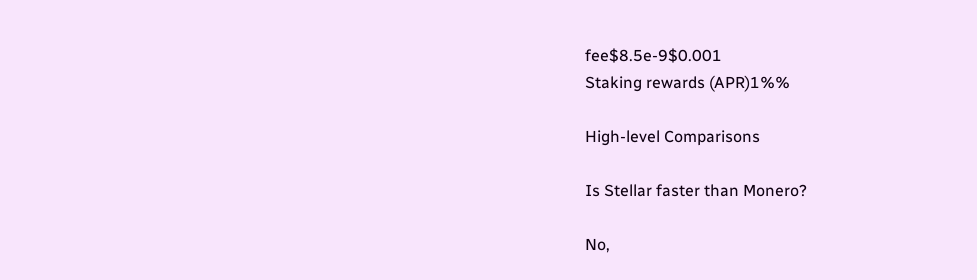fee$8.5e-9$0.001
Staking rewards (APR)1%%

High-level Comparisons

Is Stellar faster than Monero?

No,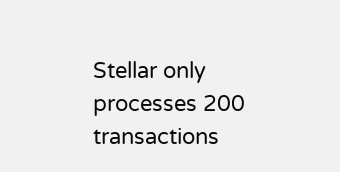Stellar only processes 200 transactions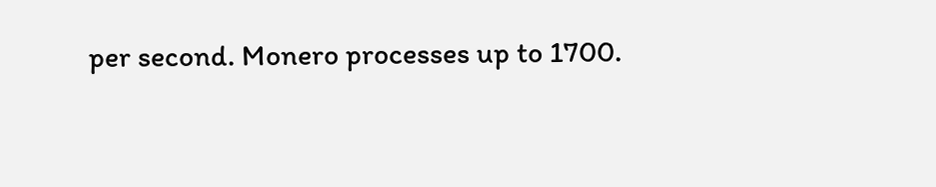per second. Monero processes up to 1700.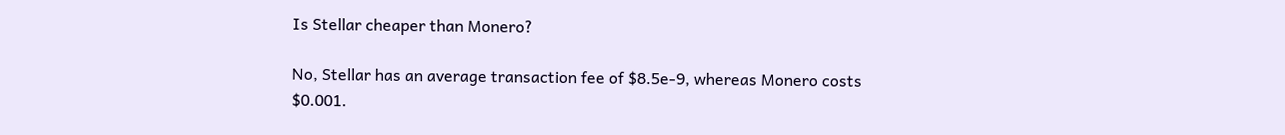Is Stellar cheaper than Monero?

No, Stellar has an average transaction fee of $8.5e-9, whereas Monero costs $0.001.